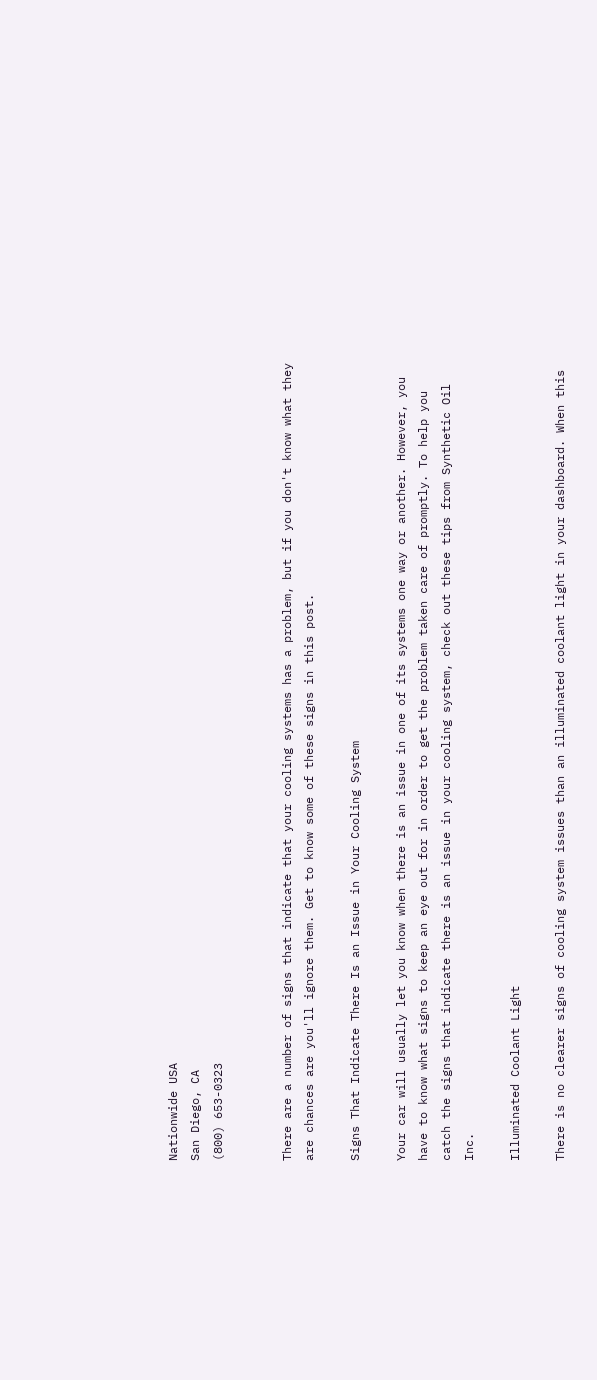Nationwide USA
San Diego, CA
(800) 653-0323


There are a number of signs that indicate that your cooling systems has a problem, but if you don't know what they are chances are you'll ignore them. Get to know some of these signs in this post.

Signs That Indicate There Is an Issue in Your Cooling System

Your car will usually let you know when there is an issue in one of its systems one way or another. However, you have to know what signs to keep an eye out for in order to get the problem taken care of promptly. To help you catch the signs that indicate there is an issue in your cooling system, check out these tips from Synthetic Oil Inc.

Illuminated Coolant Light

There is no clearer signs of cooling system issues than an illuminated coolant light in your dashboard. When this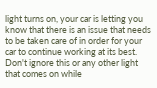light turns on, your car is letting you know that there is an issue that needs to be taken care of in order for your car to continue working at its best. Don't ignore this or any other light that comes on while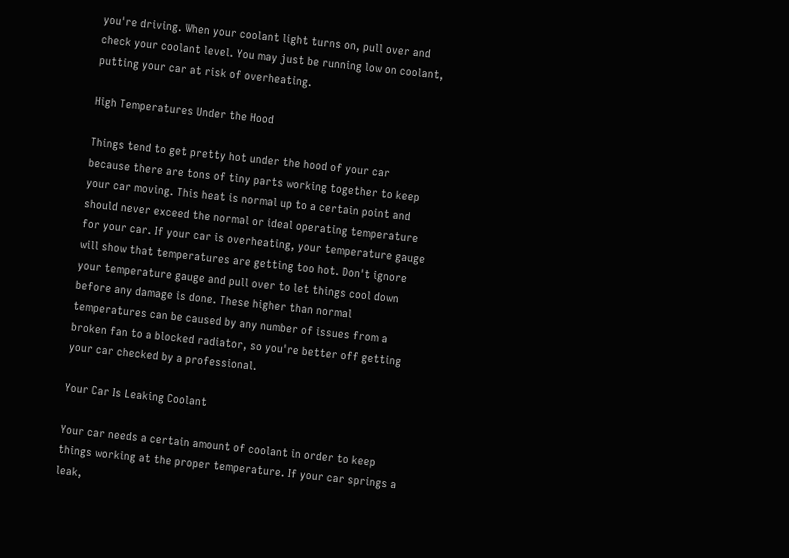you're driving. When your coolant light turns on, pull over and check your coolant level. You may just be running low on coolant, putting your car at risk of overheating.

High Temperatures Under the Hood

Things tend to get pretty hot under the hood of your car because there are tons of tiny parts working together to keep your car moving. This heat is normal up to a certain point and should never exceed the normal or ideal operating temperature for your car. If your car is overheating, your temperature gauge will show that temperatures are getting too hot. Don't ignore your temperature gauge and pull over to let things cool down before any damage is done. These higher than normal temperatures can be caused by any number of issues from a broken fan to a blocked radiator, so you're better off getting your car checked by a professional.

Your Car Is Leaking Coolant

Your car needs a certain amount of coolant in order to keep things working at the proper temperature. If your car springs a leak,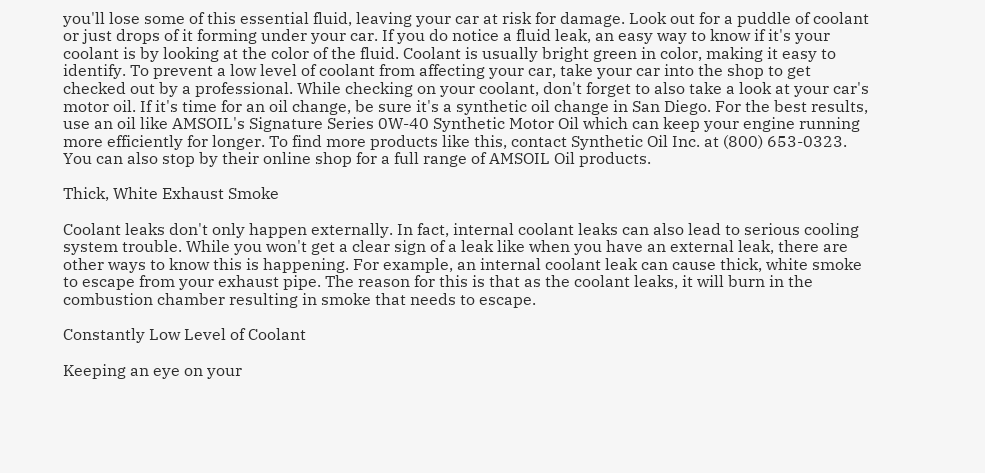you'll lose some of this essential fluid, leaving your car at risk for damage. Look out for a puddle of coolant or just drops of it forming under your car. If you do notice a fluid leak, an easy way to know if it's your coolant is by looking at the color of the fluid. Coolant is usually bright green in color, making it easy to identify. To prevent a low level of coolant from affecting your car, take your car into the shop to get checked out by a professional. While checking on your coolant, don't forget to also take a look at your car's motor oil. If it's time for an oil change, be sure it's a synthetic oil change in San Diego. For the best results, use an oil like AMSOIL's Signature Series 0W-40 Synthetic Motor Oil which can keep your engine running more efficiently for longer. To find more products like this, contact Synthetic Oil Inc. at (800) 653-0323. You can also stop by their online shop for a full range of AMSOIL Oil products.

Thick, White Exhaust Smoke

Coolant leaks don't only happen externally. In fact, internal coolant leaks can also lead to serious cooling system trouble. While you won't get a clear sign of a leak like when you have an external leak, there are other ways to know this is happening. For example, an internal coolant leak can cause thick, white smoke to escape from your exhaust pipe. The reason for this is that as the coolant leaks, it will burn in the combustion chamber resulting in smoke that needs to escape.

Constantly Low Level of Coolant

Keeping an eye on your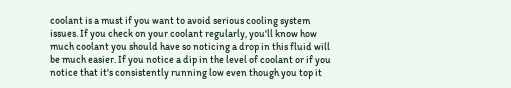coolant is a must if you want to avoid serious cooling system issues. If you check on your coolant regularly, you'll know how much coolant you should have so noticing a drop in this fluid will be much easier. If you notice a dip in the level of coolant or if you notice that it's consistently running low even though you top it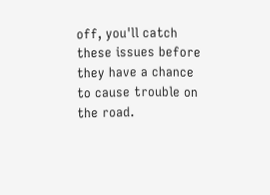off, you'll catch these issues before they have a chance to cause trouble on the road.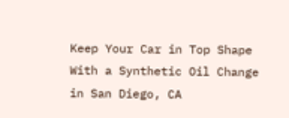Keep Your Car in Top Shape With a Synthetic Oil Change in San Diego, CA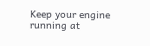Keep your engine running at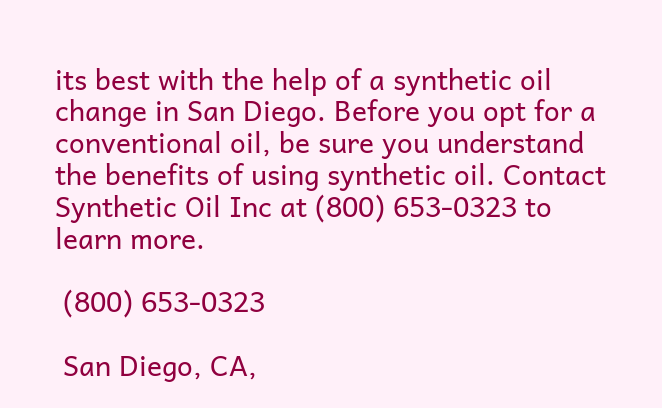its best with the help of a synthetic oil change in San Diego. Before you opt for a conventional oil, be sure you understand the benefits of using synthetic oil. Contact Synthetic Oil Inc at (800) 653-0323 to learn more.

 (800) 653-0323

 San Diego, CA,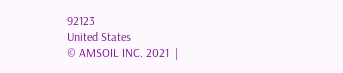92123
United States
© AMSOIL INC. 2021  |